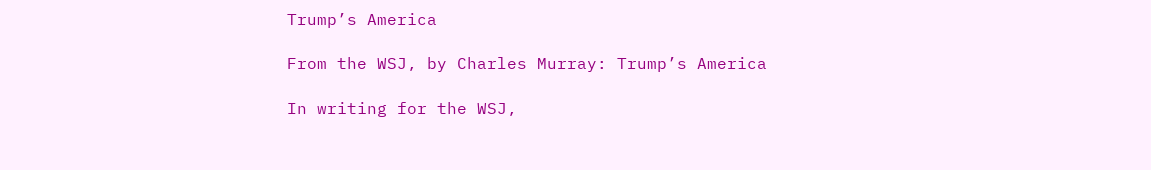Trump’s America

From the WSJ, by Charles Murray: Trump’s America

In writing for the WSJ,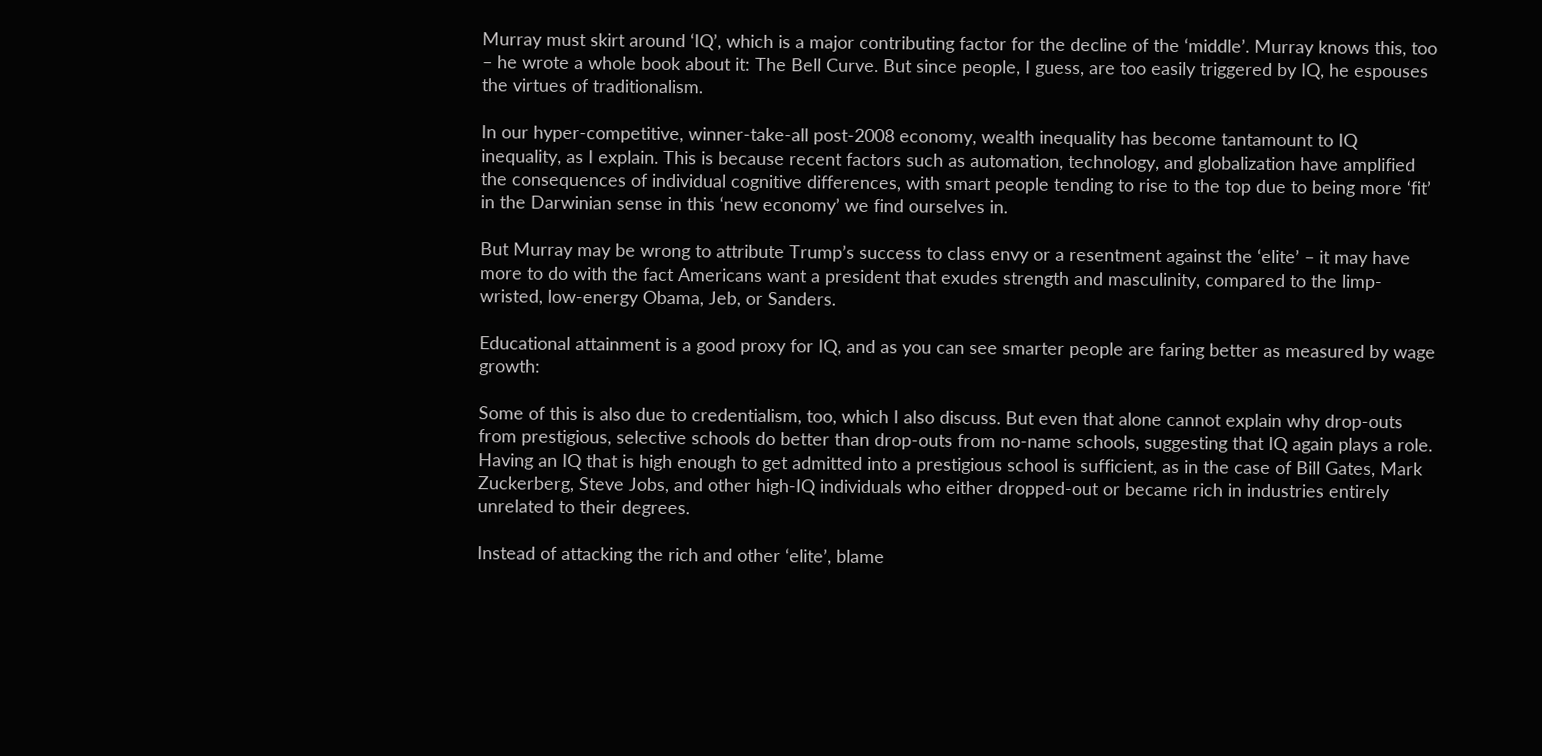Murray must skirt around ‘IQ’, which is a major contributing factor for the decline of the ‘middle’. Murray knows this, too – he wrote a whole book about it: The Bell Curve. But since people, I guess, are too easily triggered by IQ, he espouses the virtues of traditionalism.

In our hyper-competitive, winner-take-all post-2008 economy, wealth inequality has become tantamount to IQ inequality, as I explain. This is because recent factors such as automation, technology, and globalization have amplified the consequences of individual cognitive differences, with smart people tending to rise to the top due to being more ‘fit’ in the Darwinian sense in this ‘new economy’ we find ourselves in.

But Murray may be wrong to attribute Trump’s success to class envy or a resentment against the ‘elite’ – it may have more to do with the fact Americans want a president that exudes strength and masculinity, compared to the limp-wristed, low-energy Obama, Jeb, or Sanders.

Educational attainment is a good proxy for IQ, and as you can see smarter people are faring better as measured by wage growth:

Some of this is also due to credentialism, too, which I also discuss. But even that alone cannot explain why drop-outs from prestigious, selective schools do better than drop-outs from no-name schools, suggesting that IQ again plays a role. Having an IQ that is high enough to get admitted into a prestigious school is sufficient, as in the case of Bill Gates, Mark Zuckerberg, Steve Jobs, and other high-IQ individuals who either dropped-out or became rich in industries entirely unrelated to their degrees.

Instead of attacking the rich and other ‘elite’, blame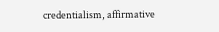credentialism, affirmative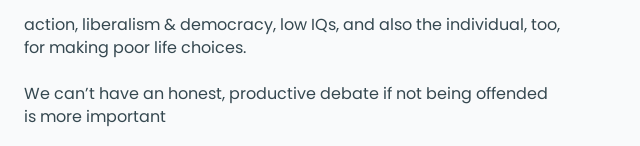action, liberalism & democracy, low IQs, and also the individual, too, for making poor life choices.

We can’t have an honest, productive debate if not being offended is more important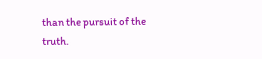than the pursuit of the truth.